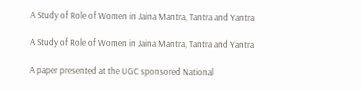A Study of Role of Women in Jaina Mantra, Tantra and Yantra

A Study of Role of Women in Jaina Mantra, Tantra and Yantra

A paper presented at the UGC sponsored National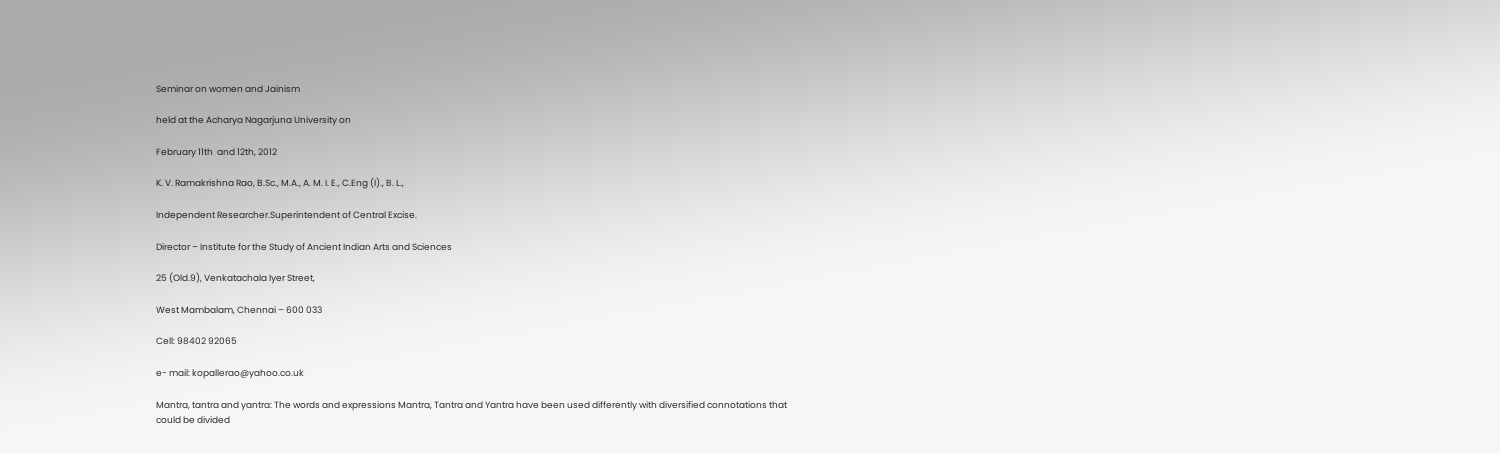Seminar on women and Jainism

held at the Acharya Nagarjuna University on

February 11th  and 12th, 2012

K. V. Ramakrishna Rao, B.Sc., M.A., A. M. I. E., C.Eng (I)., B. L.,

Independent Researcher.Superintendent of Central Excise.

Director – Institute for the Study of Ancient Indian Arts and Sciences

25 (Old.9), Venkatachala Iyer Street,

West Mambalam, Chennai – 600 033

Cell: 98402 92065

e- mail: kopallerao@yahoo.co.uk

Mantra, tantra and yantra: The words and expressions Mantra, Tantra and Yantra have been used differently with diversified connotations that could be divided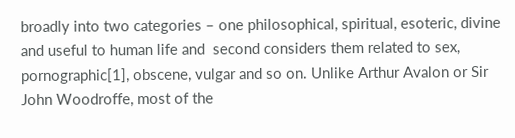broadly into two categories – one philosophical, spiritual, esoteric, divine and useful to human life and  second considers them related to sex, pornographic[1], obscene, vulgar and so on. Unlike Arthur Avalon or Sir John Woodroffe, most of the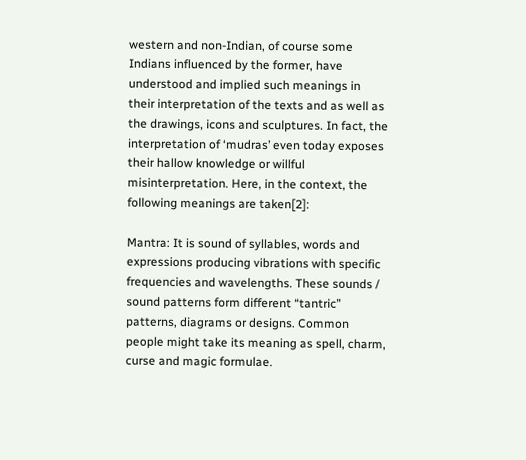western and non-Indian, of course some Indians influenced by the former, have understood and implied such meanings in their interpretation of the texts and as well as the drawings, icons and sculptures. In fact, the interpretation of ‘mudras’ even today exposes their hallow knowledge or willful misinterpretation. Here, in the context, the following meanings are taken[2]:

Mantra: It is sound of syllables, words and expressions producing vibrations with specific frequencies and wavelengths. These sounds / sound patterns form different “tantric” patterns, diagrams or designs. Common people might take its meaning as spell, charm, curse and magic formulae.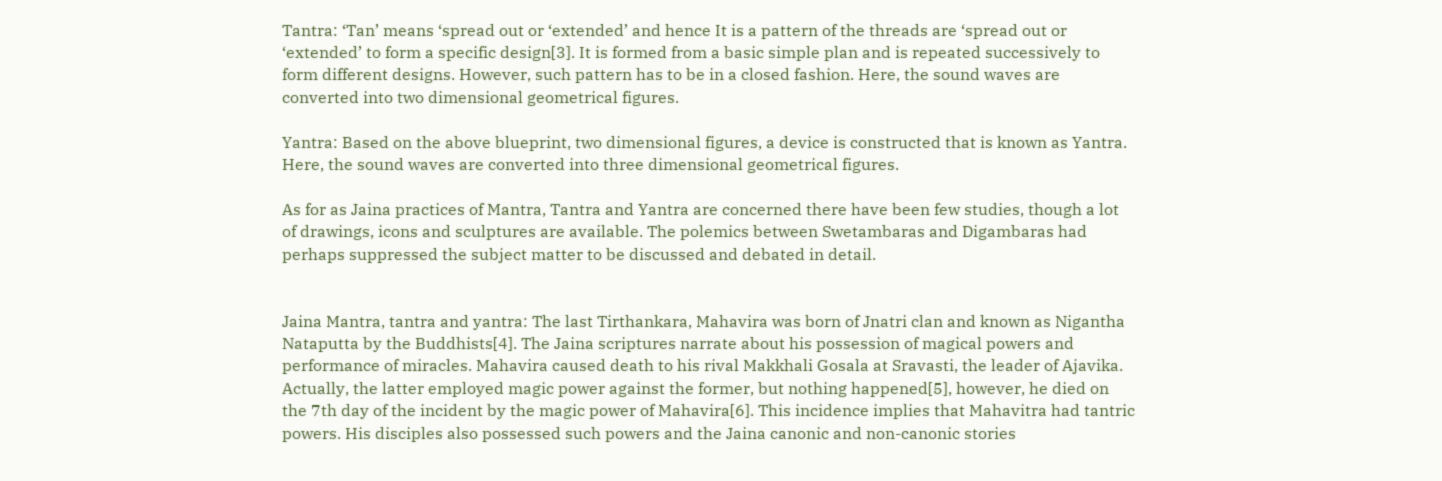Tantra: ‘Tan’ means ‘spread out or ‘extended’ and hence It is a pattern of the threads are ‘spread out or ‘extended’ to form a specific design[3]. It is formed from a basic simple plan and is repeated successively to form different designs. However, such pattern has to be in a closed fashion. Here, the sound waves are converted into two dimensional geometrical figures.

Yantra: Based on the above blueprint, two dimensional figures, a device is constructed that is known as Yantra.  Here, the sound waves are converted into three dimensional geometrical figures.

As for as Jaina practices of Mantra, Tantra and Yantra are concerned there have been few studies, though a lot of drawings, icons and sculptures are available. The polemics between Swetambaras and Digambaras had perhaps suppressed the subject matter to be discussed and debated in detail.


Jaina Mantra, tantra and yantra: The last Tirthankara, Mahavira was born of Jnatri clan and known as Nigantha Nataputta by the Buddhists[4]. The Jaina scriptures narrate about his possession of magical powers and performance of miracles. Mahavira caused death to his rival Makkhali Gosala at Sravasti, the leader of Ajavika. Actually, the latter employed magic power against the former, but nothing happened[5], however, he died on the 7th day of the incident by the magic power of Mahavira[6]. This incidence implies that Mahavitra had tantric powers. His disciples also possessed such powers and the Jaina canonic and non-canonic stories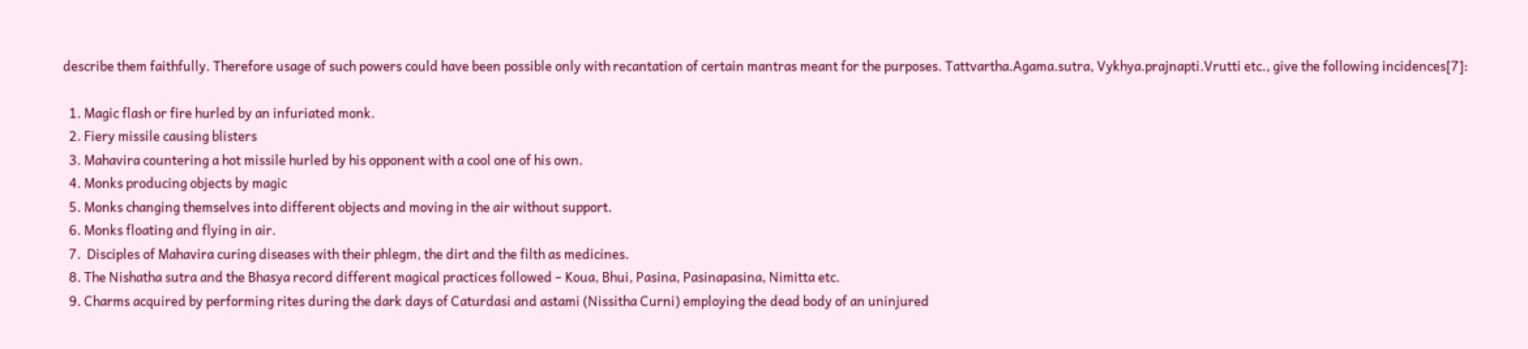describe them faithfully. Therefore usage of such powers could have been possible only with recantation of certain mantras meant for the purposes. Tattvartha.Agama.sutra, Vykhya.prajnapti.Vrutti etc., give the following incidences[7]:

  1. Magic flash or fire hurled by an infuriated monk.
  2. Fiery missile causing blisters
  3. Mahavira countering a hot missile hurled by his opponent with a cool one of his own.
  4. Monks producing objects by magic
  5. Monks changing themselves into different objects and moving in the air without support.
  6. Monks floating and flying in air.
  7.  Disciples of Mahavira curing diseases with their phlegm, the dirt and the filth as medicines.
  8. The Nishatha sutra and the Bhasya record different magical practices followed – Koua, Bhui, Pasina, Pasinapasina, Nimitta etc.
  9. Charms acquired by performing rites during the dark days of Caturdasi and astami (Nissitha Curni) employing the dead body of an uninjured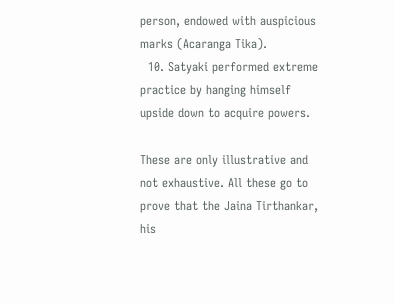person, endowed with auspicious marks (Acaranga Tika).
  10. Satyaki performed extreme practice by hanging himself upside down to acquire powers.

These are only illustrative and not exhaustive. All these go to prove that the Jaina Tirthankar, his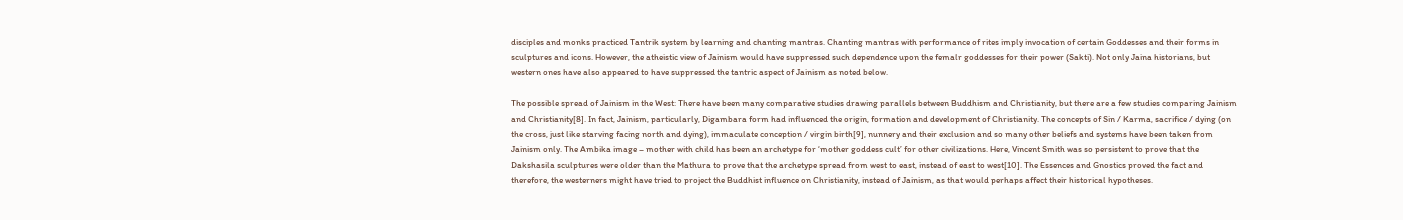disciples and monks practiced Tantrik system by learning and chanting mantras. Chanting mantras with performance of rites imply invocation of certain Goddesses and their forms in sculptures and icons. However, the atheistic view of Jainism would have suppressed such dependence upon the femalr goddesses for their power (Sakti). Not only Jaina historians, but western ones have also appeared to have suppressed the tantric aspect of Jainism as noted below.

The possible spread of Jainism in the West: There have been many comparative studies drawing parallels between Buddhism and Christianity, but there are a few studies comparing Jainism and Christianity[8]. In fact, Jainism, particularly, Digambara form had influenced the origin, formation and development of Christianity. The concepts of Sin / Karma, sacrifice / dying (on the cross, just like starving facing north and dying), immaculate conception / virgin birth[9], nunnery and their exclusion and so many other beliefs and systems have been taken from Jainism only. The Ambika image – mother with child has been an archetype for ‘mother goddess cult’ for other civilizations. Here, Vincent Smith was so persistent to prove that the Dakshasila sculptures were older than the Mathura to prove that the archetype spread from west to east, instead of east to west[10]. The Essences and Gnostics proved the fact and therefore, the westerners might have tried to project the Buddhist influence on Christianity, instead of Jainism, as that would perhaps affect their historical hypotheses.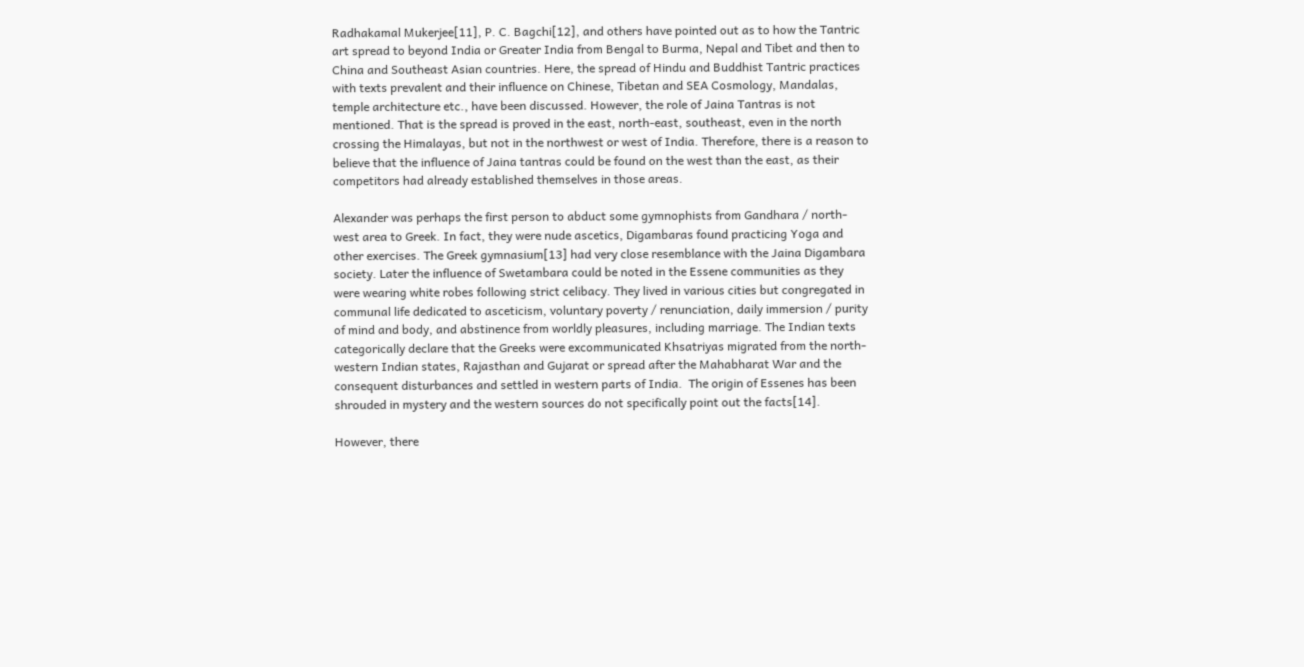Radhakamal Mukerjee[11], P. C. Bagchi[12], and others have pointed out as to how the Tantric art spread to beyond India or Greater India from Bengal to Burma, Nepal and Tibet and then to China and Southeast Asian countries. Here, the spread of Hindu and Buddhist Tantric practices with texts prevalent and their influence on Chinese, Tibetan and SEA Cosmology, Mandalas, temple architecture etc., have been discussed. However, the role of Jaina Tantras is not mentioned. That is the spread is proved in the east, north-east, southeast, even in the north crossing the Himalayas, but not in the northwest or west of India. Therefore, there is a reason to believe that the influence of Jaina tantras could be found on the west than the east, as their competitors had already established themselves in those areas.

Alexander was perhaps the first person to abduct some gymnophists from Gandhara / north-west area to Greek. In fact, they were nude ascetics, Digambaras found practicing Yoga and other exercises. The Greek gymnasium[13] had very close resemblance with the Jaina Digambara society. Later the influence of Swetambara could be noted in the Essene communities as they were wearing white robes following strict celibacy. They lived in various cities but congregated in communal life dedicated to asceticism, voluntary poverty / renunciation, daily immersion / purity of mind and body, and abstinence from worldly pleasures, including marriage. The Indian texts categorically declare that the Greeks were excommunicated Khsatriyas migrated from the north-western Indian states, Rajasthan and Gujarat or spread after the Mahabharat War and the consequent disturbances and settled in western parts of India.  The origin of Essenes has been shrouded in mystery and the western sources do not specifically point out the facts[14].

However, there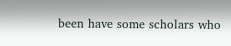been have some scholars who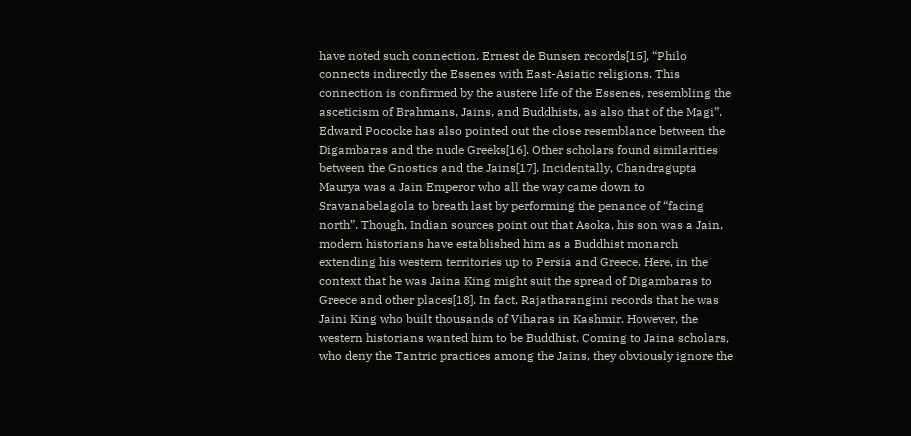have noted such connection. Ernest de Bunsen records[15], “Philo connects indirectly the Essenes with East-Asiatic religions. This connection is confirmed by the austere life of the Essenes, resembling the asceticism of Brahmans, Jains, and Buddhists, as also that of the Magi”. Edward Pococke has also pointed out the close resemblance between the Digambaras and the nude Greeks[16]. Other scholars found similarities between the Gnostics and the Jains[17]. Incidentally, Chandragupta Maurya was a Jain Emperor who all the way came down to Sravanabelagola to breath last by performing the penance of “facing north”. Though, Indian sources point out that Asoka, his son was a Jain, modern historians have established him as a Buddhist monarch extending his western territories up to Persia and Greece. Here, in the context that he was Jaina King might suit the spread of Digambaras to Greece and other places[18]. In fact, Rajatharangini records that he was Jaini King who built thousands of Viharas in Kashmir. However, the western historians wanted him to be Buddhist. Coming to Jaina scholars, who deny the Tantric practices among the Jains, they obviously ignore the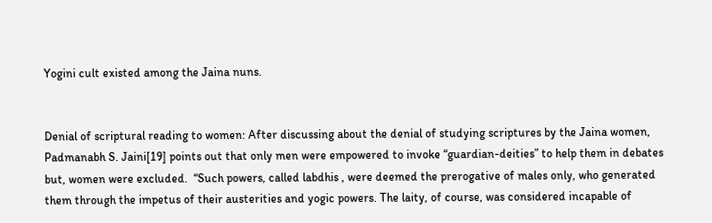Yogini cult existed among the Jaina nuns.


Denial of scriptural reading to women: After discussing about the denial of studying scriptures by the Jaina women, Padmanabh S. Jaini[19] points out that only men were empowered to invoke “guardian-deities” to help them in debates but, women were excluded.  “Such powers, called labdhis , were deemed the prerogative of males only, who generated them through the impetus of their austerities and yogic powers. The laity, of course, was considered incapable of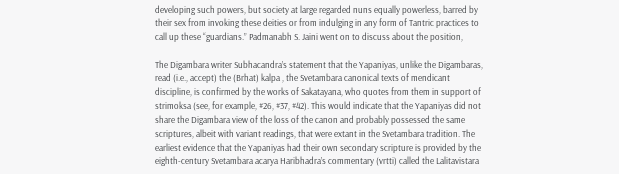developing such powers, but society at large regarded nuns equally powerless, barred by their sex from invoking these deities or from indulging in any form of Tantric practices to call up these “guardians.” Padmanabh S. Jaini went on to discuss about the position,

The Digambara writer Subhacandra’s statement that the Yapaniyas, unlike the Digambaras, read (i.e., accept) the (Brhat) kalpa , the Svetambara canonical texts of mendicant discipline, is confirmed by the works of Sakatayana, who quotes from them in support of strimoksa (see, for example, #26, #37, #42). This would indicate that the Yapaniyas did not share the Digambara view of the loss of the canon and probably possessed the same scriptures, albeit with variant readings, that were extant in the Svetambara tradition. The earliest evidence that the Yapaniyas had their own secondary scripture is provided by the eighth-century Svetambara acarya Haribhadra’s commentary (vrtti) called the Lalitavistara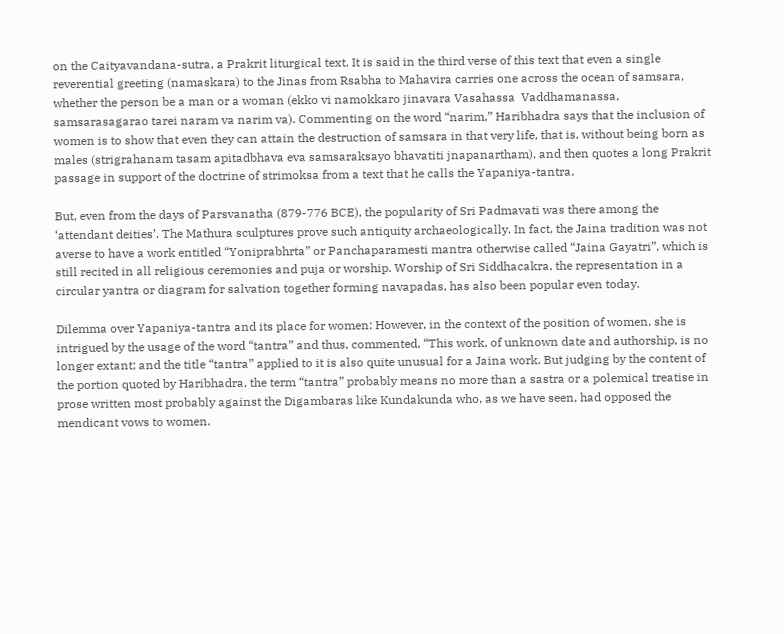on the Caityavandana-sutra, a Prakrit liturgical text. It is said in the third verse of this text that even a single reverential greeting (namaskara) to the Jinas from Rsabha to Mahavira carries one across the ocean of samsara, whether the person be a man or a woman (ekko vi namokkaro jinavara Vasahassa  Vaddhamanassa, samsarasagarao tarei naram va narim va). Commenting on the word “narim,” Haribhadra says that the inclusion of women is to show that even they can attain the destruction of samsara in that very life, that is, without being born as males (strigrahanam tasam apitadbhava eva samsaraksayo bhavatiti jnapanartham), and then quotes a long Prakrit passage in support of the doctrine of strimoksa from a text that he calls the Yapaniya-tantra.

But, even from the days of Parsvanatha (879-776 BCE), the popularity of Sri Padmavati was there among the ‘attendant deities’. The Mathura sculptures prove such antiquity archaeologically. In fact, the Jaina tradition was not averse to have a work entitled “Yoniprabhrta” or Panchaparamesti mantra otherwise called “Jaina Gayatri”, which is still recited in all religious ceremonies and puja or worship. Worship of Sri Siddhacakra, the representation in a circular yantra or diagram for salvation together forming navapadas, has also been popular even today.

Dilemma over Yapaniya-tantra and its place for women: However, in the context of the position of women, she is intrigued by the usage of the word “tantra” and thus, commented, “This work, of unknown date and authorship, is no longer extant; and the title “tantra” applied to it is also quite unusual for a Jaina work. But judging by the content of the portion quoted by Haribhadra, the term “tantra” probably means no more than a sastra or a polemical treatise in prose written most probably against the Digambaras like Kundakunda who, as we have seen, had opposed the mendicant vows to women.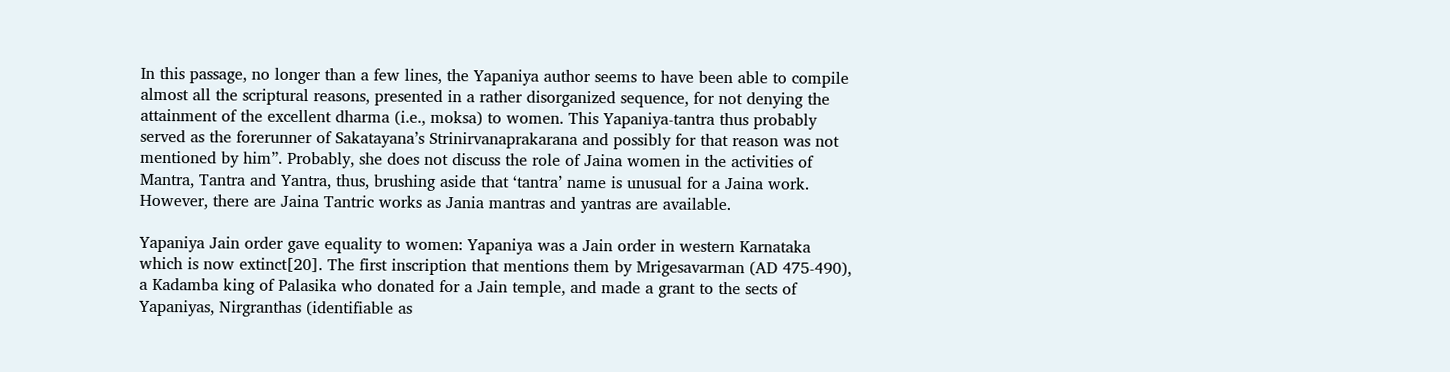In this passage, no longer than a few lines, the Yapaniya author seems to have been able to compile almost all the scriptural reasons, presented in a rather disorganized sequence, for not denying the attainment of the excellent dharma (i.e., moksa) to women. This Yapaniya-tantra thus probably served as the forerunner of Sakatayana’s Strinirvanaprakarana and possibly for that reason was not mentioned by him”. Probably, she does not discuss the role of Jaina women in the activities of Mantra, Tantra and Yantra, thus, brushing aside that ‘tantra’ name is unusual for a Jaina work. However, there are Jaina Tantric works as Jania mantras and yantras are available.

Yapaniya Jain order gave equality to women: Yapaniya was a Jain order in western Karnataka which is now extinct[20]. The first inscription that mentions them by Mrigesavarman (AD 475-490), a Kadamba king of Palasika who donated for a Jain temple, and made a grant to the sects of Yapaniyas, Nirgranthas (identifiable as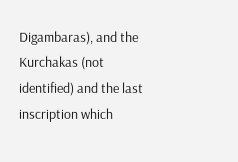Digambaras), and the Kurchakas (not identified) and the last inscription which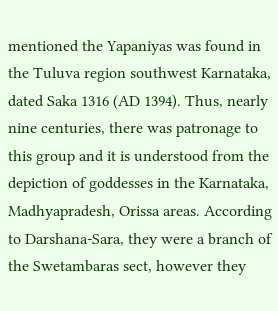mentioned the Yapaniyas was found in the Tuluva region southwest Karnataka, dated Saka 1316 (AD 1394). Thus, nearly nine centuries, there was patronage to this group and it is understood from the depiction of goddesses in the Karnataka, Madhyapradesh, Orissa areas. According to Darshana-Sara, they were a branch of the Swetambaras sect, however they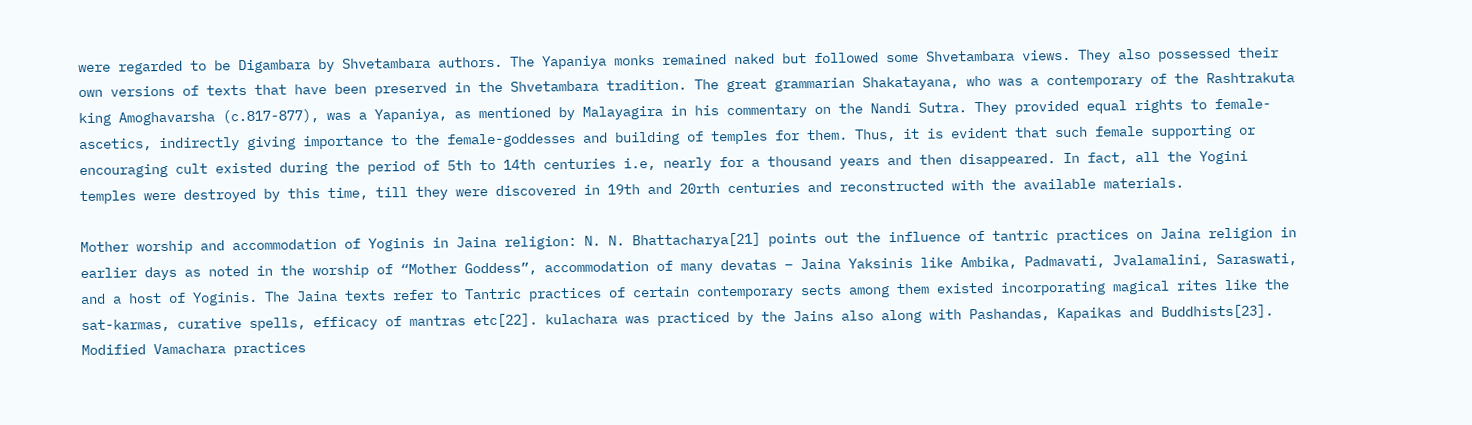were regarded to be Digambara by Shvetambara authors. The Yapaniya monks remained naked but followed some Shvetambara views. They also possessed their own versions of texts that have been preserved in the Shvetambara tradition. The great grammarian Shakatayana, who was a contemporary of the Rashtrakuta king Amoghavarsha (c.817-877), was a Yapaniya, as mentioned by Malayagira in his commentary on the Nandi Sutra. They provided equal rights to female-ascetics, indirectly giving importance to the female-goddesses and building of temples for them. Thus, it is evident that such female supporting or encouraging cult existed during the period of 5th to 14th centuries i.e, nearly for a thousand years and then disappeared. In fact, all the Yogini temples were destroyed by this time, till they were discovered in 19th and 20rth centuries and reconstructed with the available materials.

Mother worship and accommodation of Yoginis in Jaina religion: N. N. Bhattacharya[21] points out the influence of tantric practices on Jaina religion in earlier days as noted in the worship of “Mother Goddess”, accommodation of many devatas – Jaina Yaksinis like Ambika, Padmavati, Jvalamalini, Saraswati, and a host of Yoginis. The Jaina texts refer to Tantric practices of certain contemporary sects among them existed incorporating magical rites like the sat-karmas, curative spells, efficacy of mantras etc[22]. kulachara was practiced by the Jains also along with Pashandas, Kapaikas and Buddhists[23].  Modified Vamachara practices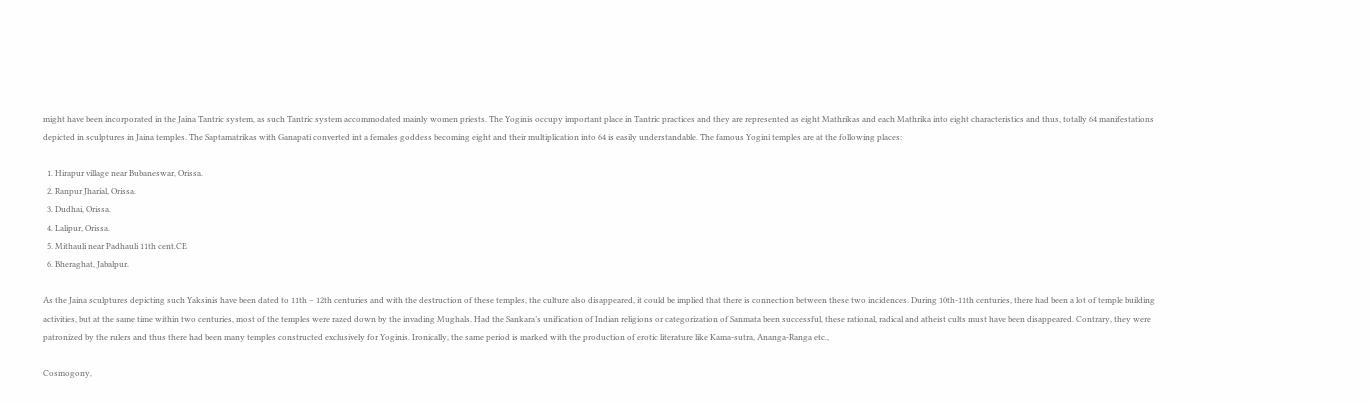might have been incorporated in the Jaina Tantric system, as such Tantric system accommodated mainly women priests. The Yoginis occupy important place in Tantric practices and they are represented as eight Mathrikas and each Mathrika into eight characteristics and thus, totally 64 manifestations depicted in sculptures in Jaina temples. The Saptamatrikas with Ganapati converted int a females goddess becoming eight and their multiplication into 64 is easily understandable. The famous Yogini temples are at the following places:

  1. Hirapur village near Bubaneswar, Orissa.
  2. Ranpur Jharial, Orissa.
  3. Dudhai, Orissa.
  4. Lalipur, Orissa.
  5. Mithauli near Padhauli 11th cent.CE
  6. Bheraghat, Jabalpur.

As the Jaina sculptures depicting such Yaksinis have been dated to 11th – 12th centuries and with the destruction of these temples, the culture also disappeared, it could be implied that there is connection between these two incidences. During 10th-11th centuries, there had been a lot of temple building activities, but at the same time within two centuries, most of the temples were razed down by the invading Mughals. Had the Sankara’s unification of Indian religions or categorization of Sanmata been successful, these rational, radical and atheist cults must have been disappeared. Contrary, they were patronized by the rulers and thus there had been many temples constructed exclusively for Yoginis. Ironically, the same period is marked with the production of erotic literature like Kama-sutra, Ananga-Ranga etc.,

Cosmogony,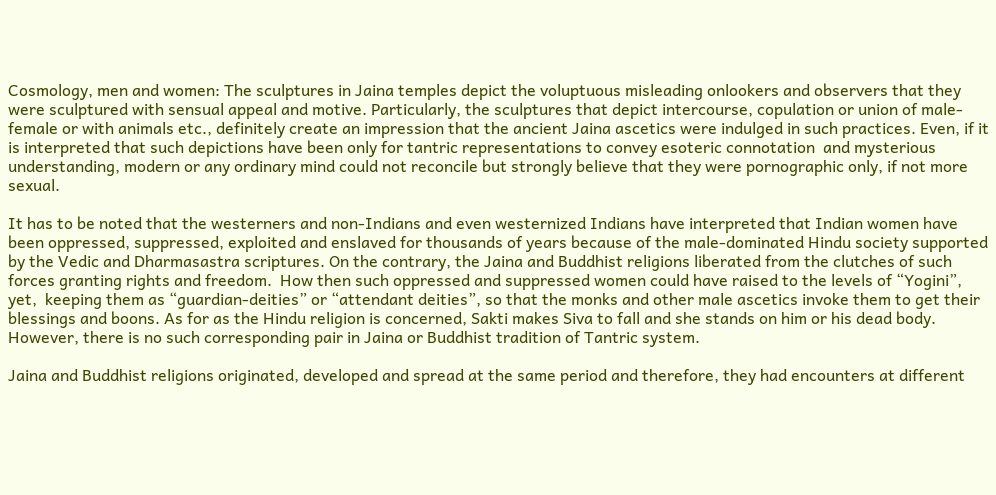Cosmology, men and women: The sculptures in Jaina temples depict the voluptuous misleading onlookers and observers that they were sculptured with sensual appeal and motive. Particularly, the sculptures that depict intercourse, copulation or union of male-female or with animals etc., definitely create an impression that the ancient Jaina ascetics were indulged in such practices. Even, if it is interpreted that such depictions have been only for tantric representations to convey esoteric connotation  and mysterious understanding, modern or any ordinary mind could not reconcile but strongly believe that they were pornographic only, if not more sexual.

It has to be noted that the westerners and non-Indians and even westernized Indians have interpreted that Indian women have been oppressed, suppressed, exploited and enslaved for thousands of years because of the male-dominated Hindu society supported by the Vedic and Dharmasastra scriptures. On the contrary, the Jaina and Buddhist religions liberated from the clutches of such forces granting rights and freedom.  How then such oppressed and suppressed women could have raised to the levels of “Yogini”, yet,  keeping them as “guardian-deities” or “attendant deities”, so that the monks and other male ascetics invoke them to get their blessings and boons. As for as the Hindu religion is concerned, Sakti makes Siva to fall and she stands on him or his dead body. However, there is no such corresponding pair in Jaina or Buddhist tradition of Tantric system.

Jaina and Buddhist religions originated, developed and spread at the same period and therefore, they had encounters at different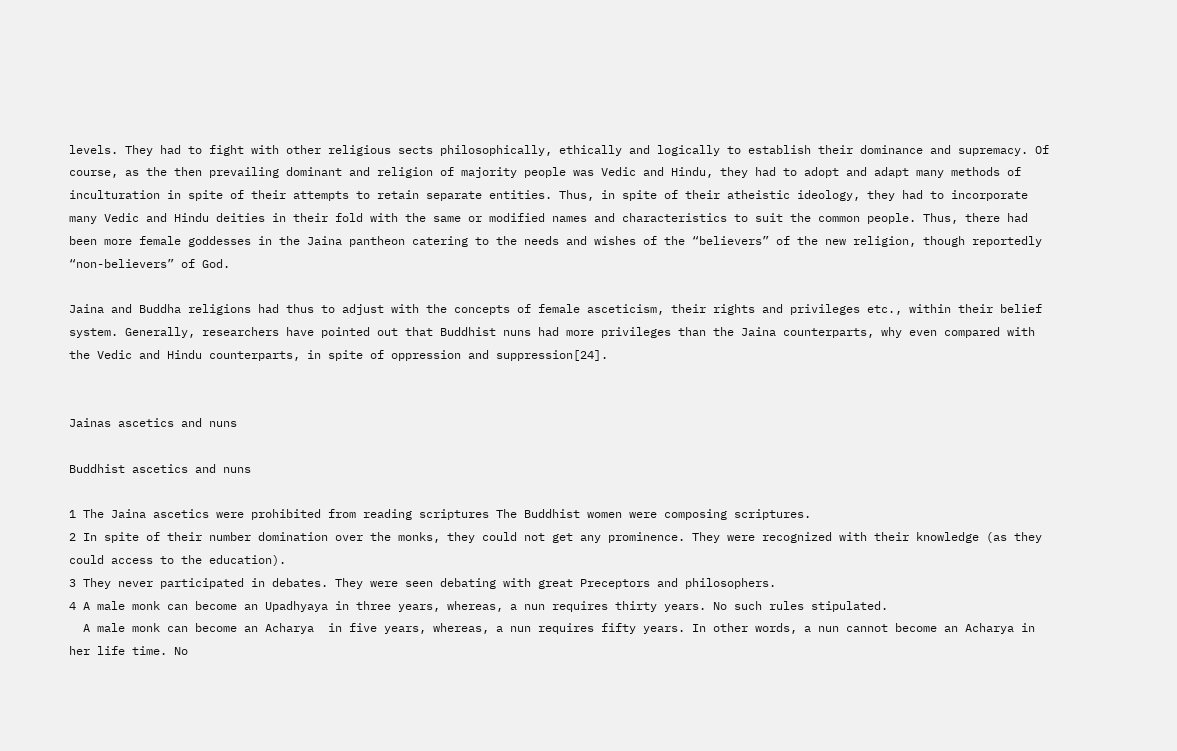levels. They had to fight with other religious sects philosophically, ethically and logically to establish their dominance and supremacy. Of course, as the then prevailing dominant and religion of majority people was Vedic and Hindu, they had to adopt and adapt many methods of inculturation in spite of their attempts to retain separate entities. Thus, in spite of their atheistic ideology, they had to incorporate many Vedic and Hindu deities in their fold with the same or modified names and characteristics to suit the common people. Thus, there had been more female goddesses in the Jaina pantheon catering to the needs and wishes of the “believers” of the new religion, though reportedly “non-believers” of God.

Jaina and Buddha religions had thus to adjust with the concepts of female asceticism, their rights and privileges etc., within their belief system. Generally, researchers have pointed out that Buddhist nuns had more privileges than the Jaina counterparts, why even compared with the Vedic and Hindu counterparts, in spite of oppression and suppression[24].


Jainas ascetics and nuns

Buddhist ascetics and nuns

1 The Jaina ascetics were prohibited from reading scriptures The Buddhist women were composing scriptures.
2 In spite of their number domination over the monks, they could not get any prominence. They were recognized with their knowledge (as they could access to the education).
3 They never participated in debates. They were seen debating with great Preceptors and philosophers.
4 A male monk can become an Upadhyaya in three years, whereas, a nun requires thirty years. No such rules stipulated.
  A male monk can become an Acharya  in five years, whereas, a nun requires fifty years. In other words, a nun cannot become an Acharya in her life time. No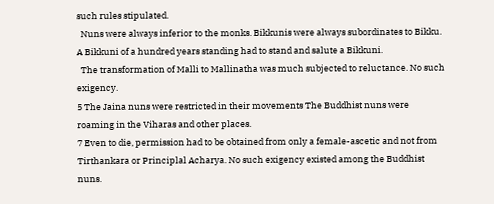such rules stipulated.
  Nuns were always inferior to the monks. Bikkunis were always subordinates to Bikku. A Bikkuni of a hundred years standing had to stand and salute a Bikkuni.
  The transformation of Malli to Mallinatha was much subjected to reluctance. No such exigency.
5 The Jaina nuns were restricted in their movements The Buddhist nuns were roaming in the Viharas and other places.
7 Even to die, permission had to be obtained from only a female-ascetic and not from Tirthankara or Principlal Acharya. No such exigency existed among the Buddhist nuns.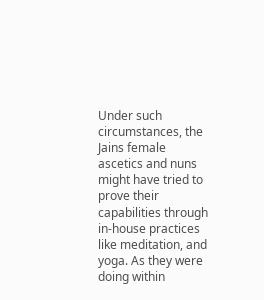Under such circumstances, the Jains female ascetics and nuns might have tried to prove their capabilities through in-house practices like meditation, and yoga. As they were doing within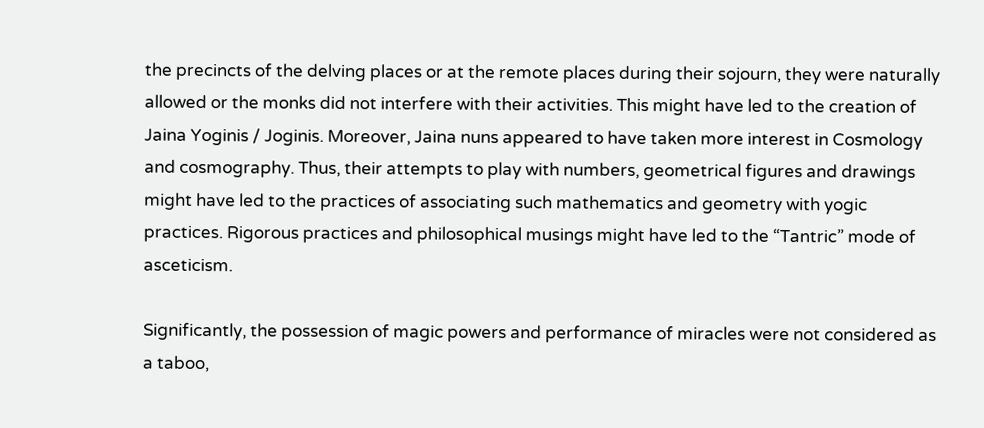the precincts of the delving places or at the remote places during their sojourn, they were naturally allowed or the monks did not interfere with their activities. This might have led to the creation of Jaina Yoginis / Joginis. Moreover, Jaina nuns appeared to have taken more interest in Cosmology and cosmography. Thus, their attempts to play with numbers, geometrical figures and drawings might have led to the practices of associating such mathematics and geometry with yogic practices. Rigorous practices and philosophical musings might have led to the “Tantric” mode of asceticism.

Significantly, the possession of magic powers and performance of miracles were not considered as a taboo,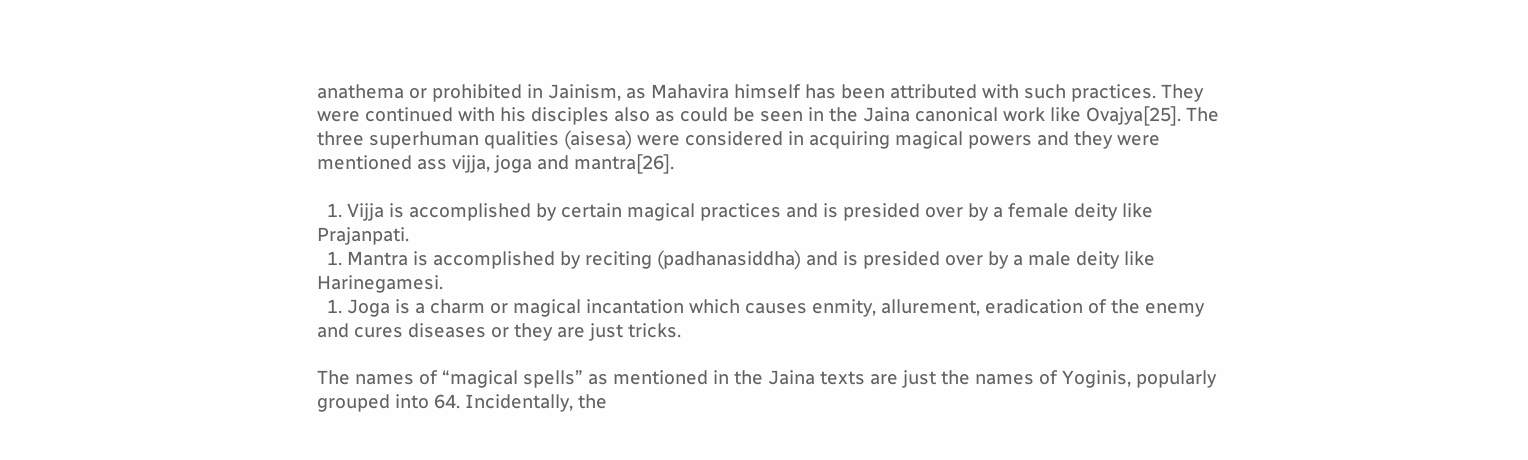anathema or prohibited in Jainism, as Mahavira himself has been attributed with such practices. They were continued with his disciples also as could be seen in the Jaina canonical work like Ovajya[25]. The three superhuman qualities (aisesa) were considered in acquiring magical powers and they were mentioned ass vijja, joga and mantra[26].

  1. Vijja is accomplished by certain magical practices and is presided over by a female deity like Prajanpati.
  1. Mantra is accomplished by reciting (padhanasiddha) and is presided over by a male deity like Harinegamesi.
  1. Joga is a charm or magical incantation which causes enmity, allurement, eradication of the enemy and cures diseases or they are just tricks.

The names of “magical spells” as mentioned in the Jaina texts are just the names of Yoginis, popularly grouped into 64. Incidentally, the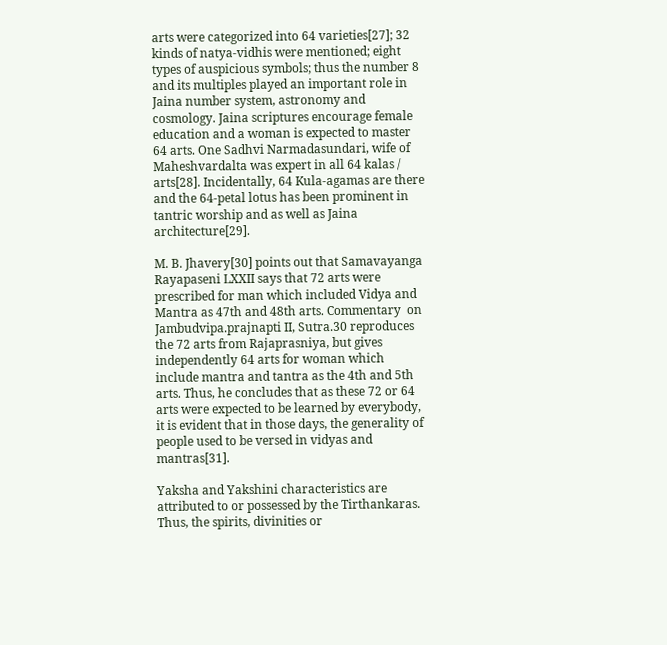arts were categorized into 64 varieties[27]; 32 kinds of natya-vidhis were mentioned; eight types of auspicious symbols; thus the number 8 and its multiples played an important role in Jaina number system, astronomy and cosmology. Jaina scriptures encourage female education and a woman is expected to master 64 arts. One Sadhvi Narmadasundari, wife of Maheshvardalta was expert in all 64 kalas / arts[28]. Incidentally, 64 Kula-agamas are there and the 64-petal lotus has been prominent in tantric worship and as well as Jaina architecture[29].

M. B. Jhavery[30] points out that Samavayanga Rayapaseni LXXII says that 72 arts were prescribed for man which included Vidya and Mantra as 47th and 48th arts. Commentary  on Jambudvipa.prajnapti II, Sutra.30 reproduces the 72 arts from Rajaprasniya, but gives independently 64 arts for woman which include mantra and tantra as the 4th and 5th arts. Thus, he concludes that as these 72 or 64 arts were expected to be learned by everybody, it is evident that in those days, the generality of people used to be versed in vidyas and mantras[31].

Yaksha and Yakshini characteristics are attributed to or possessed by the Tirthankaras. Thus, the spirits, divinities or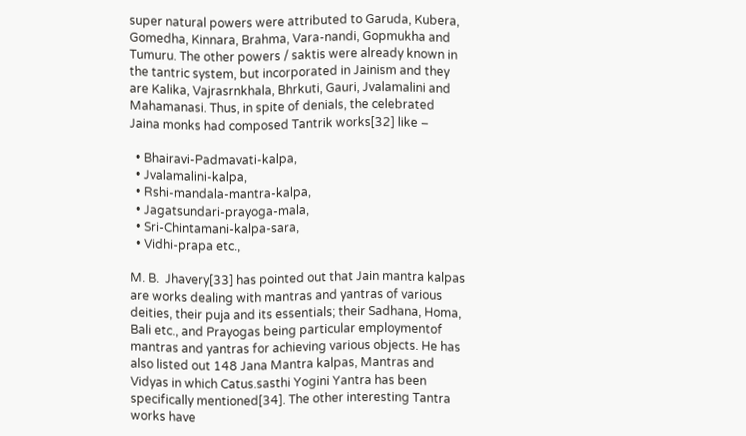super natural powers were attributed to Garuda, Kubera, Gomedha, Kinnara, Brahma, Vara-nandi, Gopmukha and Tumuru. The other powers / saktis were already known in the tantric system, but incorporated in Jainism and they are Kalika, Vajrasrnkhala, Bhrkuti, Gauri, Jvalamalini and Mahamanasi. Thus, in spite of denials, the celebrated Jaina monks had composed Tantrik works[32] like –

  • Bhairavi-Padmavati-kalpa,
  • Jvalamalini-kalpa,
  • Rshi-mandala-mantra-kalpa,
  • Jagatsundari-prayoga-mala,
  • Sri-Chintamani-kalpa-sara,
  • Vidhi-prapa etc.,

M. B.  Jhavery[33] has pointed out that Jain mantra kalpas are works dealing with mantras and yantras of various deities, their puja and its essentials; their Sadhana, Homa, Bali etc., and Prayogas being particular employmentof mantras and yantras for achieving various objects. He has also listed out 148 Jana Mantra kalpas, Mantras and Vidyas in which Catus.sasthi Yogini Yantra has been specifically mentioned[34]. The other interesting Tantra works have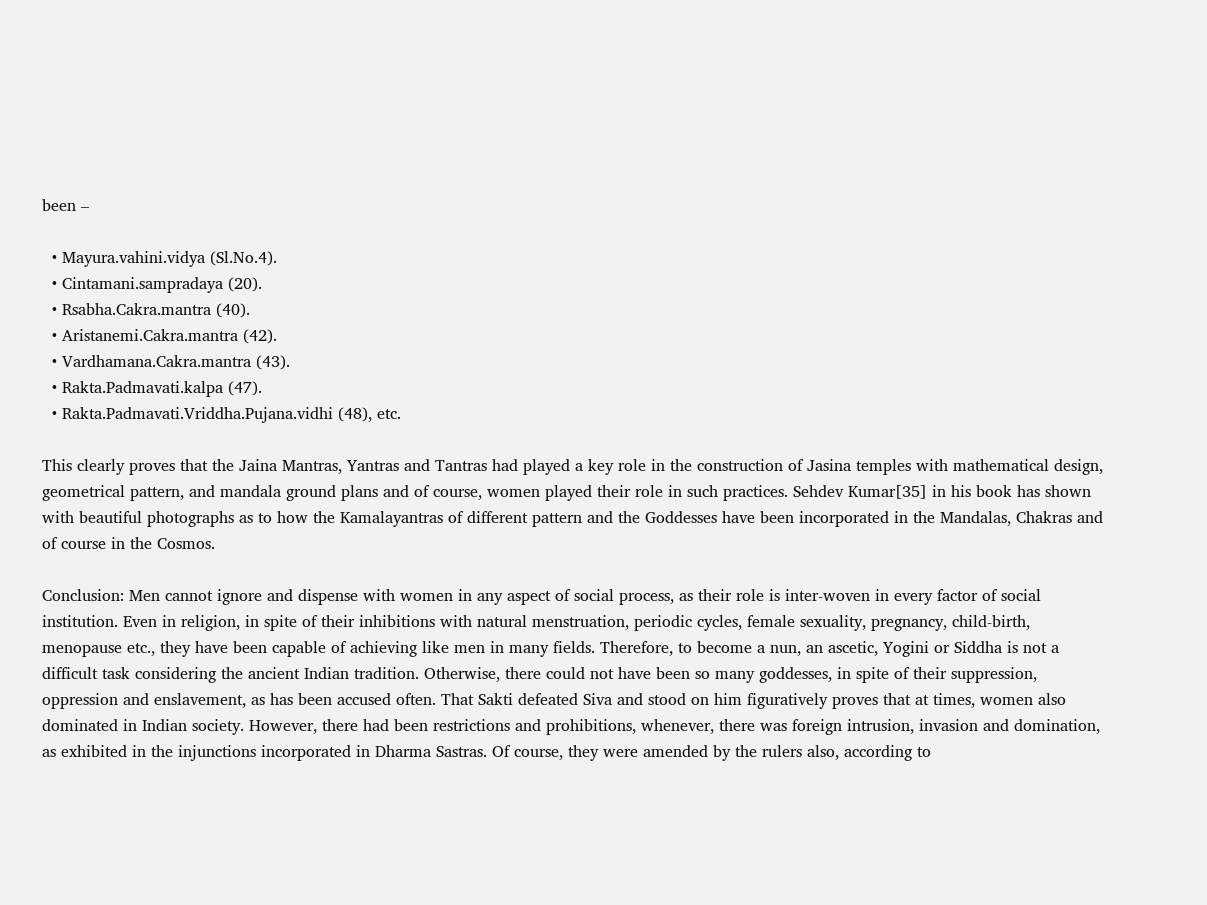been –

  • Mayura.vahini.vidya (Sl.No.4).
  • Cintamani.sampradaya (20).
  • Rsabha.Cakra.mantra (40).
  • Aristanemi.Cakra.mantra (42).
  • Vardhamana.Cakra.mantra (43).
  • Rakta.Padmavati.kalpa (47).
  • Rakta.Padmavati.Vriddha.Pujana.vidhi (48), etc.

This clearly proves that the Jaina Mantras, Yantras and Tantras had played a key role in the construction of Jasina temples with mathematical design, geometrical pattern, and mandala ground plans and of course, women played their role in such practices. Sehdev Kumar[35] in his book has shown with beautiful photographs as to how the Kamalayantras of different pattern and the Goddesses have been incorporated in the Mandalas, Chakras and of course in the Cosmos.

Conclusion: Men cannot ignore and dispense with women in any aspect of social process, as their role is inter-woven in every factor of social institution. Even in religion, in spite of their inhibitions with natural menstruation, periodic cycles, female sexuality, pregnancy, child-birth, menopause etc., they have been capable of achieving like men in many fields. Therefore, to become a nun, an ascetic, Yogini or Siddha is not a difficult task considering the ancient Indian tradition. Otherwise, there could not have been so many goddesses, in spite of their suppression, oppression and enslavement, as has been accused often. That Sakti defeated Siva and stood on him figuratively proves that at times, women also dominated in Indian society. However, there had been restrictions and prohibitions, whenever, there was foreign intrusion, invasion and domination, as exhibited in the injunctions incorporated in Dharma Sastras. Of course, they were amended by the rulers also, according to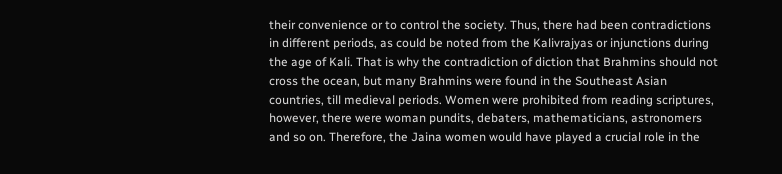their convenience or to control the society. Thus, there had been contradictions in different periods, as could be noted from the Kalivrajyas or injunctions during the age of Kali. That is why the contradiction of diction that Brahmins should not cross the ocean, but many Brahmins were found in the Southeast Asian countries, till medieval periods. Women were prohibited from reading scriptures, however, there were woman pundits, debaters, mathematicians, astronomers and so on. Therefore, the Jaina women would have played a crucial role in the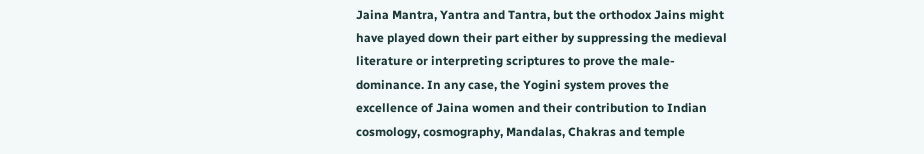Jaina Mantra, Yantra and Tantra, but the orthodox Jains might have played down their part either by suppressing the medieval literature or interpreting scriptures to prove the male-dominance. In any case, the Yogini system proves the excellence of Jaina women and their contribution to Indian cosmology, cosmography, Mandalas, Chakras and temple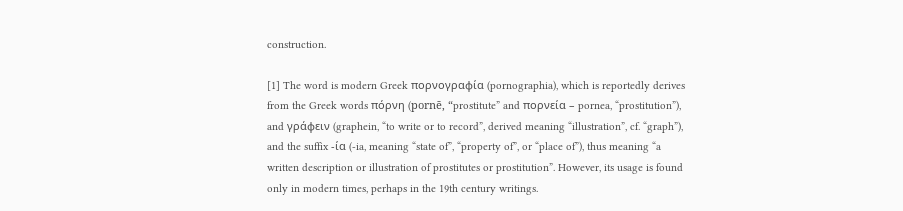construction.

[1] The word is modern Greek πορνογραφία (pornographia), which is reportedly derives from the Greek words πόρνη (pornē, “prostitute” and πορνεία – pornea, “prostitution”), and γράφειν (graphein, “to write or to record”, derived meaning “illustration”, cf. “graph”), and the suffix -ία (-ia, meaning “state of”, “property of”, or “place of”), thus meaning “a written description or illustration of prostitutes or prostitution”. However, its usage is found only in modern times, perhaps in the 19th century writings.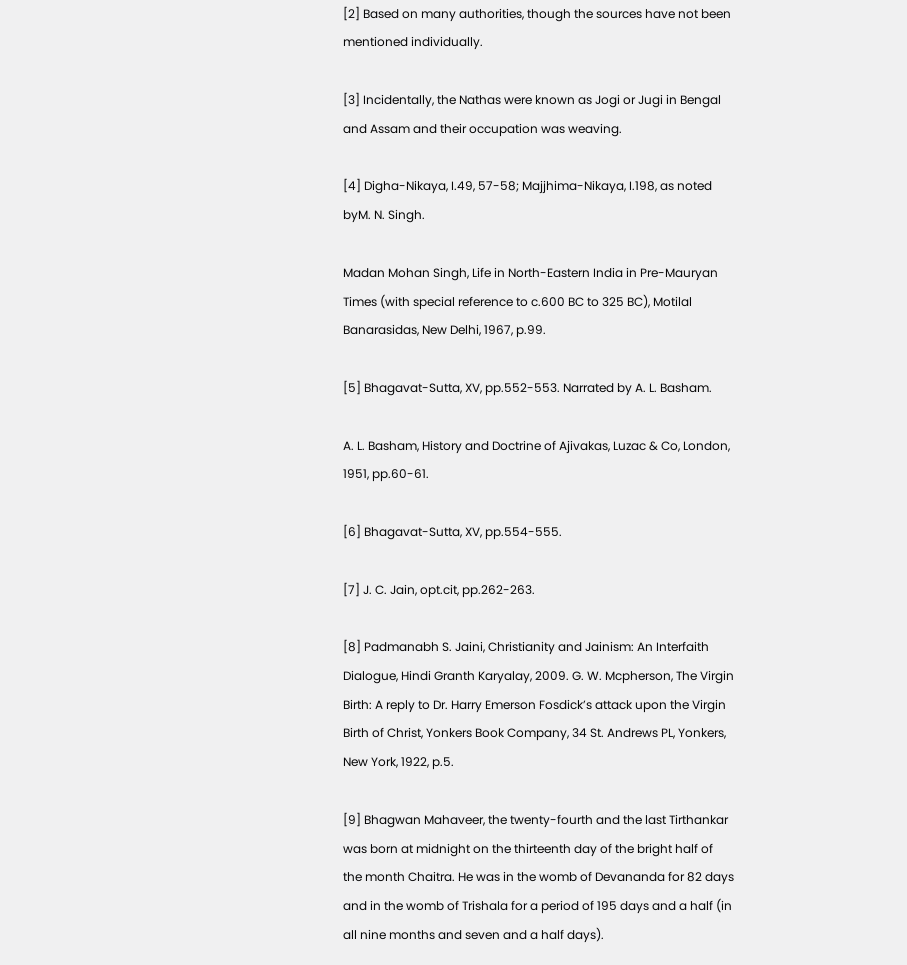[2] Based on many authorities, though the sources have not been mentioned individually.

[3] Incidentally, the Nathas were known as Jogi or Jugi in Bengal and Assam and their occupation was weaving.

[4] Digha-Nikaya, I.49, 57-58; Majjhima-Nikaya, I.198, as noted byM. N. Singh.

Madan Mohan Singh, Life in North-Eastern India in Pre-Mauryan Times (with special reference to c.600 BC to 325 BC), Motilal Banarasidas, New Delhi, 1967, p.99.

[5] Bhagavat-Sutta, XV, pp.552-553. Narrated by A. L. Basham.

A. L. Basham, History and Doctrine of Ajivakas, Luzac & Co, London, 1951, pp.60-61.

[6] Bhagavat-Sutta, XV, pp.554-555.

[7] J. C. Jain, opt.cit, pp.262-263.

[8] Padmanabh S. Jaini, Christianity and Jainism: An Interfaith Dialogue, Hindi Granth Karyalay, 2009. G. W. Mcpherson, The Virgin Birth: A reply to Dr. Harry Emerson Fosdick’s attack upon the Virgin Birth of Christ, Yonkers Book Company, 34 St. Andrews PL, Yonkers, New York, 1922, p.5.

[9] Bhagwan Mahaveer, the twenty-fourth and the last Tirthankar was born at midnight on the thirteenth day of the bright half of the month Chaitra. He was in the womb of Devananda for 82 days and in the womb of Trishala for a period of 195 days and a half (in all nine months and seven and a half days).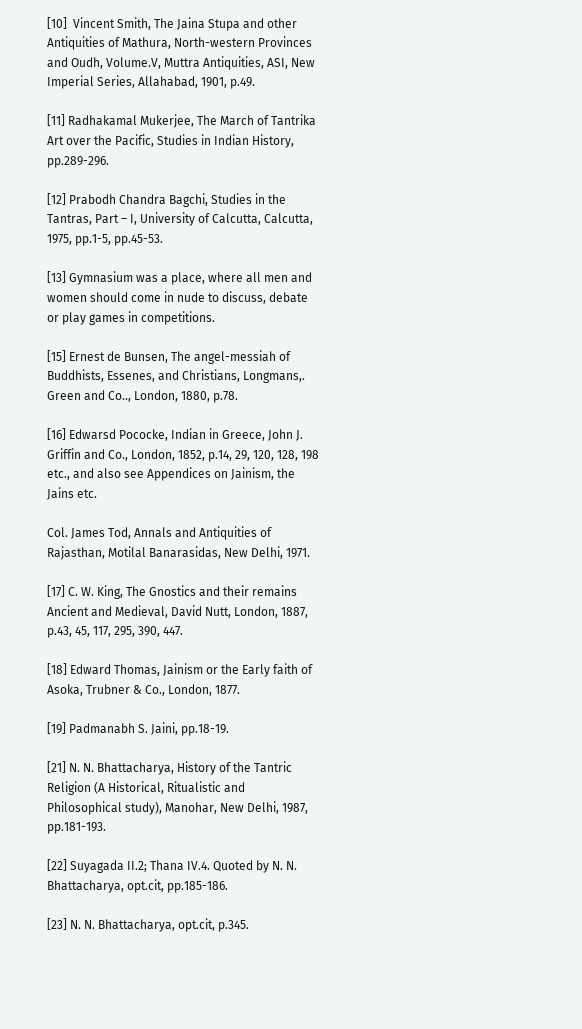[10]  Vincent Smith, The Jaina Stupa and other Antiquities of Mathura, North-western Provinces and Oudh, Volume.V, Muttra Antiquities, ASI, New Imperial Series, Allahabad, 1901, p.49.

[11] Radhakamal Mukerjee, The March of Tantrika Art over the Pacific, Studies in Indian History, pp.289-296.

[12] Prabodh Chandra Bagchi, Studies in the Tantras, Part – I, University of Calcutta, Calcutta, 1975, pp.1-5, pp.45-53.

[13] Gymnasium was a place, where all men and women should come in nude to discuss, debate or play games in competitions.

[15] Ernest de Bunsen, The angel-messiah of Buddhists, Essenes, and Christians, Longmans,. Green and Co.., London, 1880, p.78.

[16] Edwarsd Pococke, Indian in Greece, John J. Griffin and Co., London, 1852, p.14, 29, 120, 128, 198 etc., and also see Appendices on Jainism, the Jains etc.

Col. James Tod, Annals and Antiquities of Rajasthan, Motilal Banarasidas, New Delhi, 1971.

[17] C. W. King, The Gnostics and their remains Ancient and Medieval, David Nutt, London, 1887, p.43, 45, 117, 295, 390, 447.

[18] Edward Thomas, Jainism or the Early faith of Asoka, Trubner & Co., London, 1877.

[19] Padmanabh S. Jaini, pp.18-19.

[21] N. N. Bhattacharya, History of the Tantric Religion (A Historical, Ritualistic and Philosophical study), Manohar, New Delhi, 1987, pp.181-193.

[22] Suyagada II.2; Thana IV.4. Quoted by N. N. Bhattacharya, opt.cit, pp.185-186.

[23] N. N. Bhattacharya, opt.cit, p.345.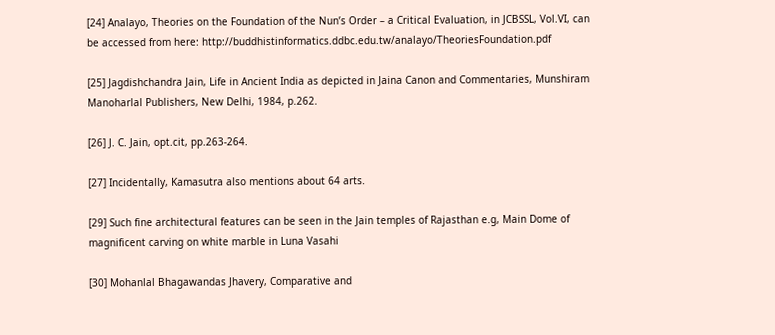[24] Analayo, Theories on the Foundation of the Nun’s Order – a Critical Evaluation, in JCBSSL, Vol.VI, can be accessed from here: http://buddhistinformatics.ddbc.edu.tw/analayo/TheoriesFoundation.pdf

[25] Jagdishchandra Jain, Life in Ancient India as depicted in Jaina Canon and Commentaries, Munshiram Manoharlal Publishers, New Delhi, 1984, p.262.

[26] J. C. Jain, opt.cit, pp.263-264.

[27] Incidentally, Kamasutra also mentions about 64 arts.

[29] Such fine architectural features can be seen in the Jain temples of Rajasthan e.g, Main Dome of magnificent carving on white marble in Luna Vasahi

[30] Mohanlal Bhagawandas Jhavery, Comparative and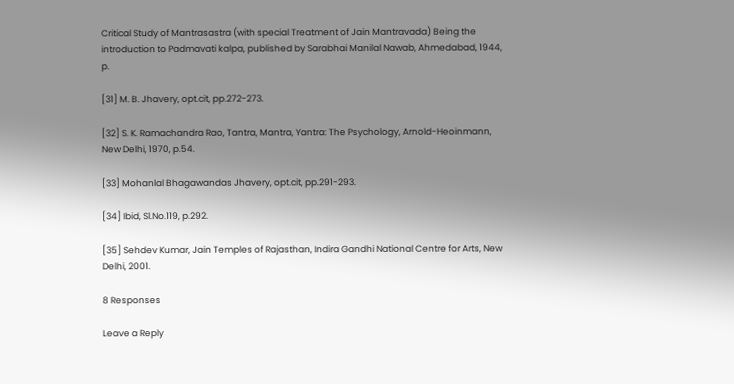Critical Study of Mantrasastra (with special Treatment of Jain Mantravada) Being the introduction to Padmavati kalpa, published by Sarabhai Manilal Nawab, Ahmedabad, 1944, p.

[31] M. B. Jhavery, opt.cit, pp.272-273.

[32] S. K. Ramachandra Rao, Tantra, Mantra, Yantra: The Psychology, Arnold-Heoinmann, New Delhi, 1970, p.54.

[33] Mohanlal Bhagawandas Jhavery, opt.cit, pp.291-293.

[34] Ibid, Sl.No.119, p.292.

[35] Sehdev Kumar, Jain Temples of Rajasthan, Indira Gandhi National Centre for Arts, New Delhi, 2001.

8 Responses

Leave a Reply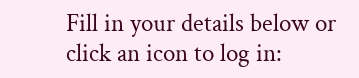Fill in your details below or click an icon to log in: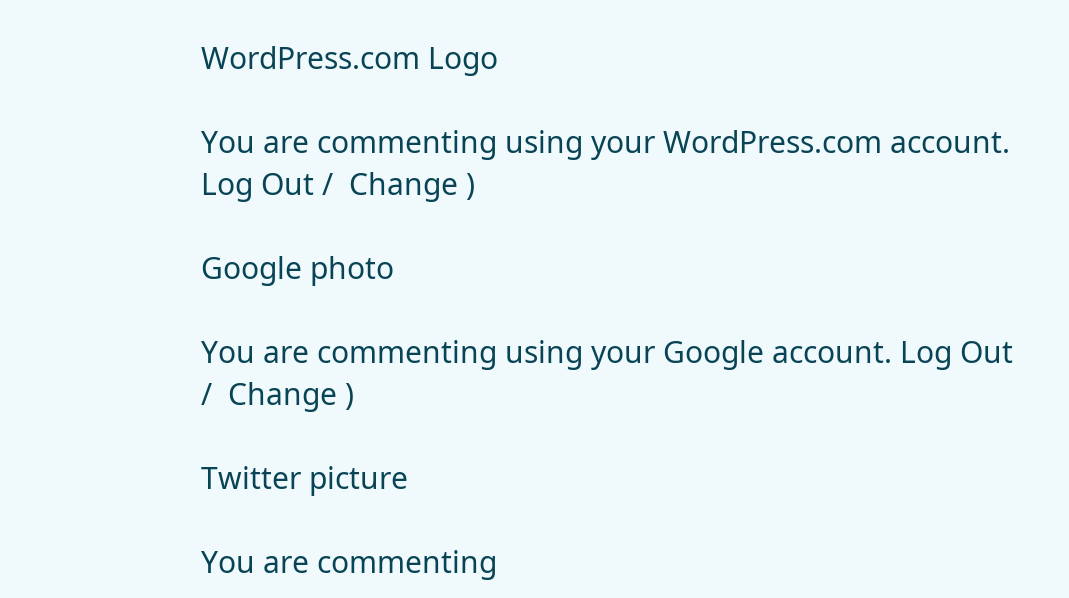WordPress.com Logo

You are commenting using your WordPress.com account. Log Out /  Change )

Google photo

You are commenting using your Google account. Log Out /  Change )

Twitter picture

You are commenting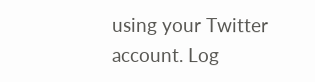using your Twitter account. Log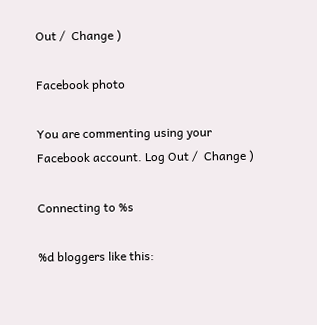Out /  Change )

Facebook photo

You are commenting using your Facebook account. Log Out /  Change )

Connecting to %s

%d bloggers like this: